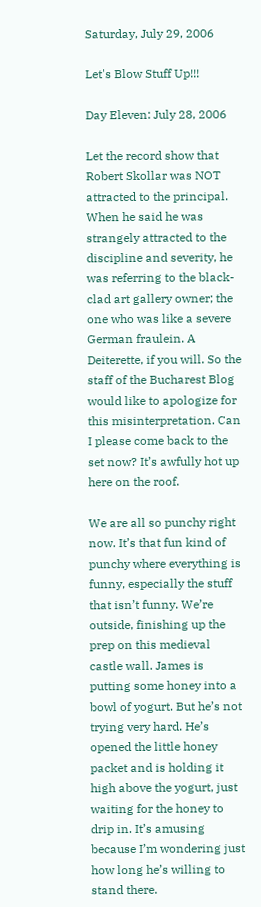Saturday, July 29, 2006

Let's Blow Stuff Up!!!

Day Eleven: July 28, 2006

Let the record show that Robert Skollar was NOT attracted to the principal. When he said he was strangely attracted to the discipline and severity, he was referring to the black-clad art gallery owner; the one who was like a severe German fraulein. A Deiterette, if you will. So the staff of the Bucharest Blog would like to apologize for this misinterpretation. Can I please come back to the set now? It’s awfully hot up here on the roof.

We are all so punchy right now. It’s that fun kind of punchy where everything is funny, especially the stuff that isn’t funny. We’re outside, finishing up the prep on this medieval castle wall. James is putting some honey into a bowl of yogurt. But he’s not trying very hard. He’s opened the little honey packet and is holding it high above the yogurt, just waiting for the honey to drip in. It’s amusing because I’m wondering just how long he’s willing to stand there.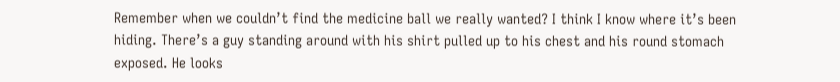Remember when we couldn’t find the medicine ball we really wanted? I think I know where it’s been hiding. There’s a guy standing around with his shirt pulled up to his chest and his round stomach exposed. He looks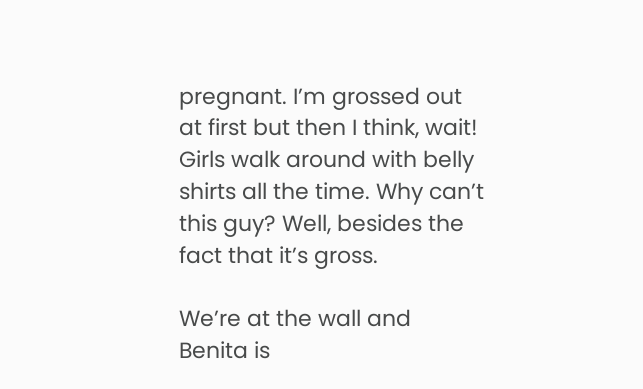pregnant. I’m grossed out at first but then I think, wait! Girls walk around with belly shirts all the time. Why can’t this guy? Well, besides the fact that it’s gross.

We’re at the wall and Benita is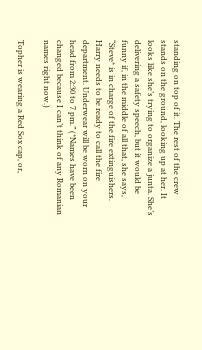standing on top of it. The rest of the crew stands on the ground, looking up at her. It looks like she’s trying to organize a junta. She’s delivering a safety speech, but it would be funny if, in the middle of all that, she says, “Steve* is in charge of the fire extinguishers. Harry needs to be ready to call the fire department. Underwear will be worn on your head from 2:30 to 7 pm.” (*Names have been changed because I can’t think of any Romanian names right now.)

Topher is wearing a Red Sox cap, or,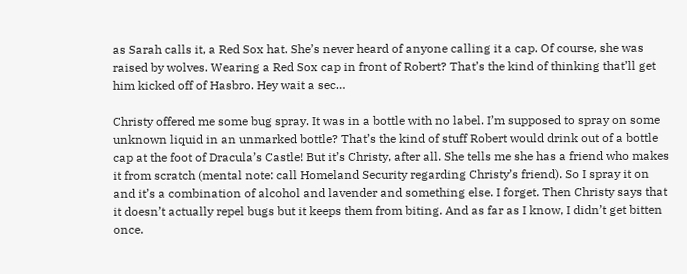as Sarah calls it, a Red Sox hat. She’s never heard of anyone calling it a cap. Of course, she was raised by wolves. Wearing a Red Sox cap in front of Robert? That’s the kind of thinking that’ll get him kicked off of Hasbro. Hey wait a sec…

Christy offered me some bug spray. It was in a bottle with no label. I’m supposed to spray on some unknown liquid in an unmarked bottle? That’s the kind of stuff Robert would drink out of a bottle cap at the foot of Dracula’s Castle! But it’s Christy, after all. She tells me she has a friend who makes it from scratch (mental note: call Homeland Security regarding Christy’s friend). So I spray it on and it’s a combination of alcohol and lavender and something else. I forget. Then Christy says that it doesn’t actually repel bugs but it keeps them from biting. And as far as I know, I didn’t get bitten once.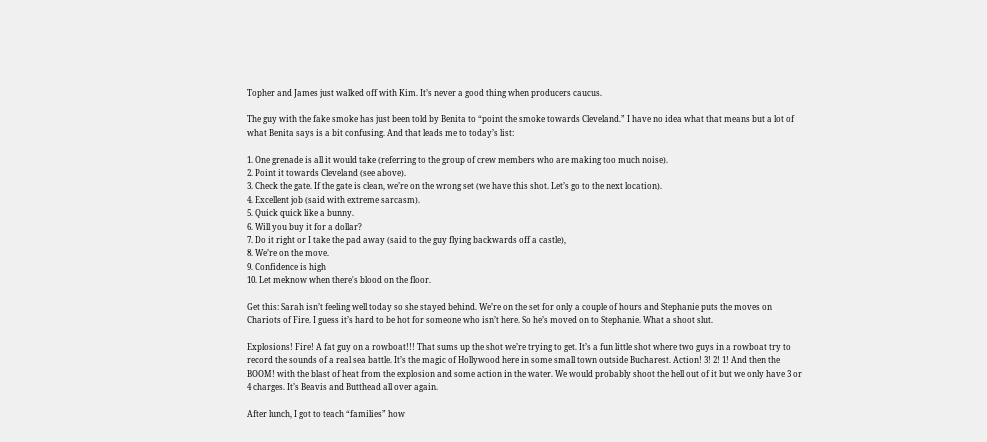Topher and James just walked off with Kim. It’s never a good thing when producers caucus.

The guy with the fake smoke has just been told by Benita to “point the smoke towards Cleveland.” I have no idea what that means but a lot of what Benita says is a bit confusing. And that leads me to today’s list:

1. One grenade is all it would take (referring to the group of crew members who are making too much noise).
2. Point it towards Cleveland (see above).
3. Check the gate. If the gate is clean, we’re on the wrong set (we have this shot. Let’s go to the next location).
4. Excellent job (said with extreme sarcasm).
5. Quick quick like a bunny.
6. Will you buy it for a dollar?
7. Do it right or I take the pad away (said to the guy flying backwards off a castle),
8. We’re on the move.
9. Confidence is high
10. Let meknow when there's blood on the floor.

Get this: Sarah isn’t feeling well today so she stayed behind. We’re on the set for only a couple of hours and Stephanie puts the moves on Chariots of Fire. I guess it’s hard to be hot for someone who isn’t here. So he’s moved on to Stephanie. What a shoot slut.

Explosions! Fire! A fat guy on a rowboat!!! That sums up the shot we’re trying to get. It’s a fun little shot where two guys in a rowboat try to record the sounds of a real sea battle. It’s the magic of Hollywood here in some small town outside Bucharest. Action! 3! 2! 1! And then the BOOM! with the blast of heat from the explosion and some action in the water. We would probably shoot the hell out of it but we only have 3 or 4 charges. It’s Beavis and Butthead all over again.

After lunch, I got to teach “families” how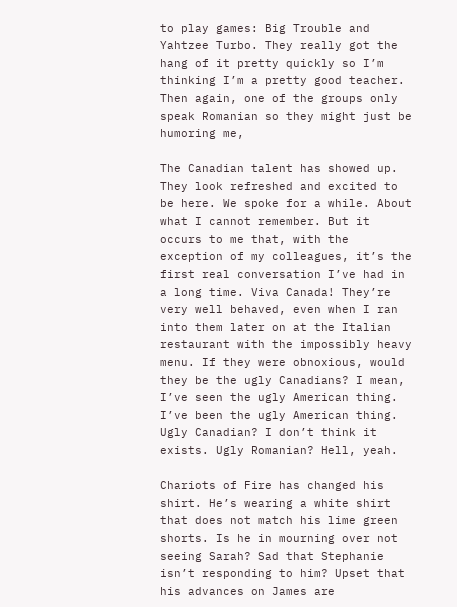to play games: Big Trouble and Yahtzee Turbo. They really got the hang of it pretty quickly so I’m thinking I’m a pretty good teacher. Then again, one of the groups only speak Romanian so they might just be humoring me,

The Canadian talent has showed up. They look refreshed and excited to be here. We spoke for a while. About what I cannot remember. But it occurs to me that, with the exception of my colleagues, it’s the first real conversation I’ve had in a long time. Viva Canada! They’re very well behaved, even when I ran into them later on at the Italian restaurant with the impossibly heavy menu. If they were obnoxious, would they be the ugly Canadians? I mean, I’ve seen the ugly American thing. I’ve been the ugly American thing. Ugly Canadian? I don’t think it exists. Ugly Romanian? Hell, yeah.

Chariots of Fire has changed his shirt. He’s wearing a white shirt that does not match his lime green shorts. Is he in mourning over not seeing Sarah? Sad that Stephanie isn’t responding to him? Upset that his advances on James are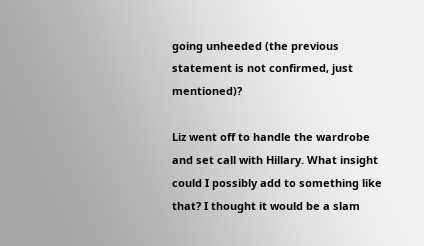going unheeded (the previous statement is not confirmed, just mentioned)?

Liz went off to handle the wardrobe and set call with Hillary. What insight could I possibly add to something like that? I thought it would be a slam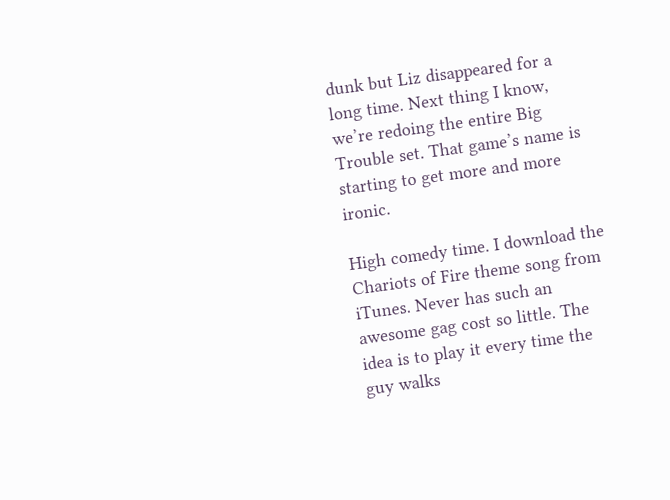dunk but Liz disappeared for a long time. Next thing I know, we’re redoing the entire Big Trouble set. That game’s name is starting to get more and more ironic.

High comedy time. I download the Chariots of Fire theme song from iTunes. Never has such an awesome gag cost so little. The idea is to play it every time the guy walks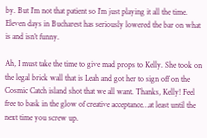by. But I’m not that patient so I’m just playing it all the time. Eleven days in Bucharest has seriously lowered the bar on what is and isn’t funny.

Ah, I must take the time to give mad props to Kelly. She took on the legal brick wall that is Leah and got her to sign off on the Cosmic Catch island shot that we all want. Thanks, Kelly! Feel free to bask in the glow of creative acceptance…at least until the next time you screw up.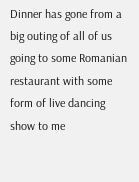Dinner has gone from a big outing of all of us going to some Romanian restaurant with some form of live dancing show to me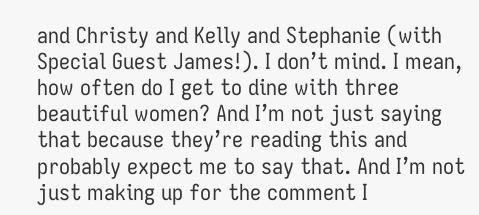and Christy and Kelly and Stephanie (with Special Guest James!). I don’t mind. I mean, how often do I get to dine with three beautiful women? And I’m not just saying that because they’re reading this and probably expect me to say that. And I’m not just making up for the comment I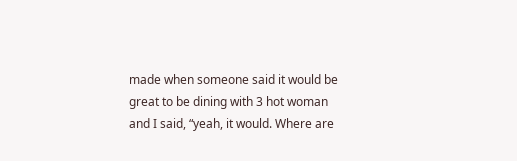made when someone said it would be great to be dining with 3 hot woman and I said, “yeah, it would. Where are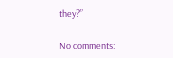they?”

No comments: